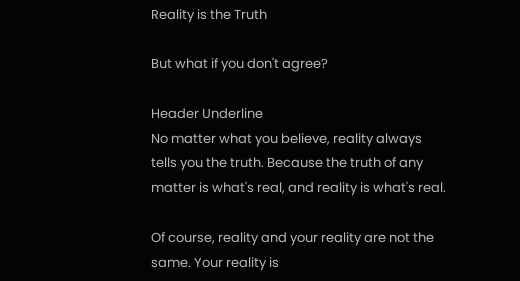Reality is the Truth

But what if you don't agree?

Header Underline
No matter what you believe, reality always tells you the truth. Because the truth of any matter is what's real, and reality is what's real.

Of course, reality and your reality are not the same. Your reality is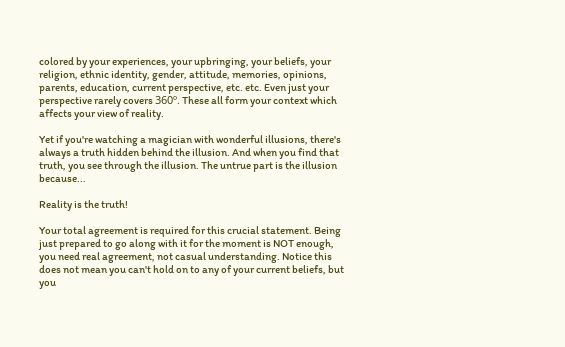colored by your experiences, your upbringing, your beliefs, your religion, ethnic identity, gender, attitude, memories, opinions, parents, education, current perspective, etc. etc. Even just your perspective rarely covers 360º. These all form your context which affects your view of reality.

Yet if you're watching a magician with wonderful illusions, there's always a truth hidden behind the illusion. And when you find that truth, you see through the illusion. The untrue part is the illusion because...

Reality is the truth!

Your total agreement is required for this crucial statement. Being just prepared to go along with it for the moment is NOT enough, you need real agreement, not casual understanding. Notice this does not mean you can't hold on to any of your current beliefs, but you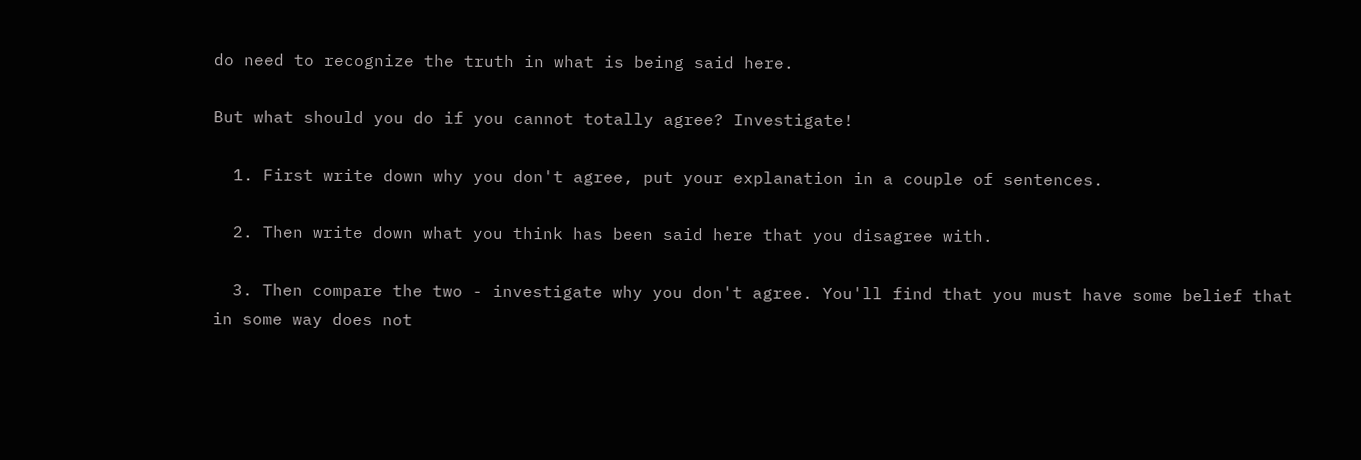do need to recognize the truth in what is being said here.

But what should you do if you cannot totally agree? Investigate!

  1. First write down why you don't agree, put your explanation in a couple of sentences.

  2. Then write down what you think has been said here that you disagree with.

  3. Then compare the two - investigate why you don't agree. You'll find that you must have some belief that in some way does not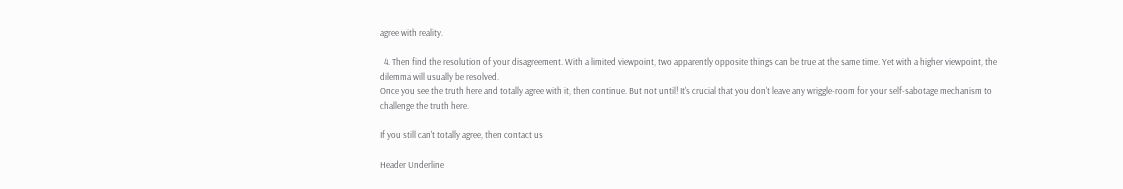agree with reality.

  4. Then find the resolution of your disagreement. With a limited viewpoint, two apparently opposite things can be true at the same time. Yet with a higher viewpoint, the dilemma will usually be resolved.
Once you see the truth here and totally agree with it, then continue. But not until! It's crucial that you don't leave any wriggle-room for your self-sabotage mechanism to challenge the truth here.

If you still can't totally agree, then contact us

Header Underline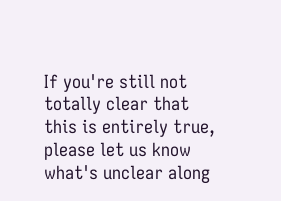If you're still not totally clear that this is entirely true, please let us know what's unclear along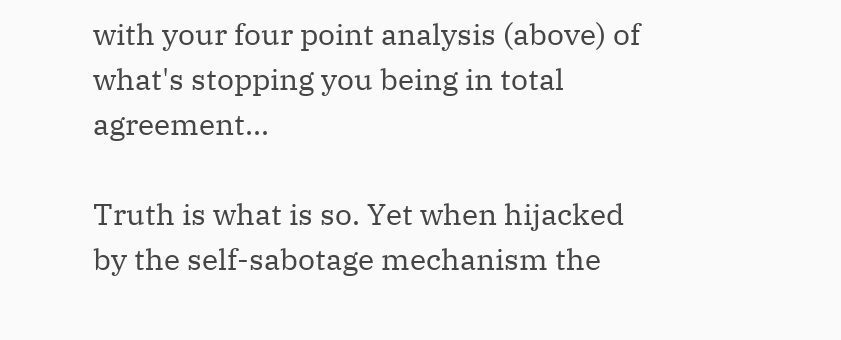with your four point analysis (above) of what's stopping you being in total agreement...

Truth is what is so. Yet when hijacked by the self-sabotage mechanism the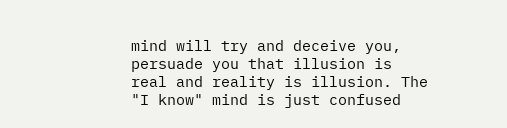mind will try and deceive you, persuade you that illusion is real and reality is illusion. The "I know" mind is just confused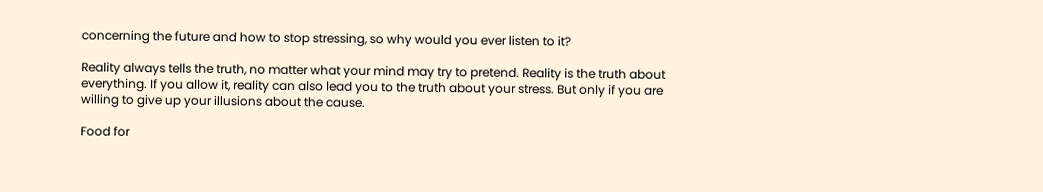concerning the future and how to stop stressing, so why would you ever listen to it?

Reality always tells the truth, no matter what your mind may try to pretend. Reality is the truth about everything. If you allow it, reality can also lead you to the truth about your stress. But only if you are willing to give up your illusions about the cause.

Food for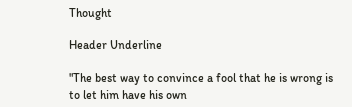Thought

Header Underline

"The best way to convince a fool that he is wrong is
to let him have his own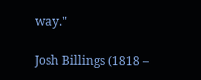way."

Josh Billings (1818 –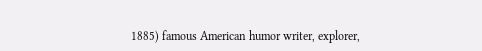1885) famous American humor writer, explorer,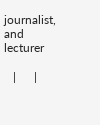journalist, and lecturer

   |      |